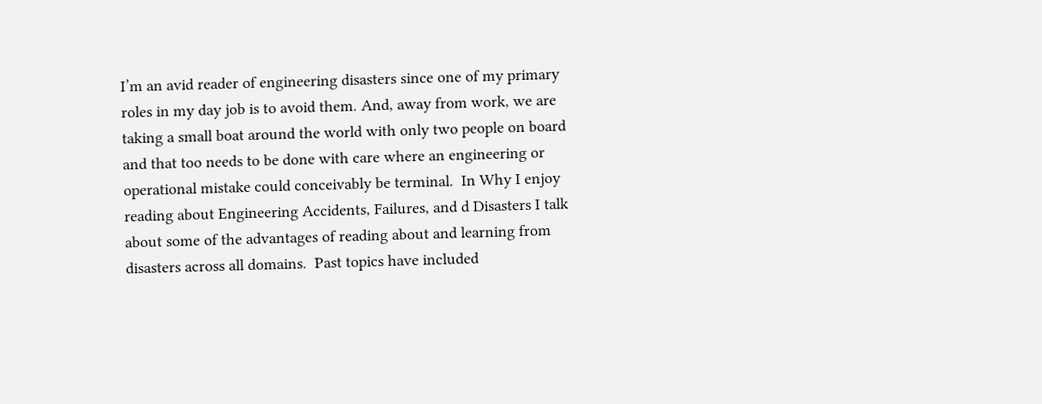I’m an avid reader of engineering disasters since one of my primary roles in my day job is to avoid them. And, away from work, we are taking a small boat around the world with only two people on board and that too needs to be done with care where an engineering or operational mistake could conceivably be terminal.  In Why I enjoy reading about Engineering Accidents, Failures, and d Disasters I talk about some of the advantages of reading about and learning from disasters across all domains.  Past topics have included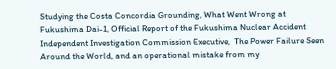Studying the Costa Concordia Grounding, What Went Wrong at Fukushima Dai-1, Official Report of the Fukushima Nuclear Accident Independent Investigation Commission Executive,  The Power Failure Seen Around the World, and an operational mistake from my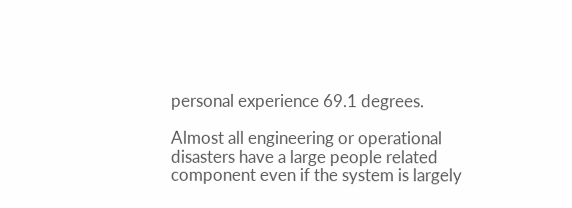personal experience 69.1 degrees.

Almost all engineering or operational disasters have a large people related component even if the system is largely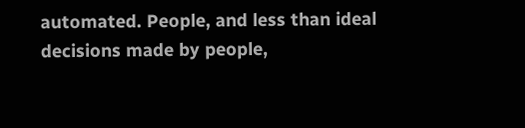automated. People, and less than ideal decisions made by people,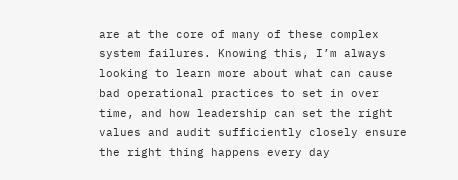are at the core of many of these complex system failures. Knowing this, I’m always looking to learn more about what can cause bad operational practices to set in over time, and how leadership can set the right values and audit sufficiently closely ensure the right thing happens every day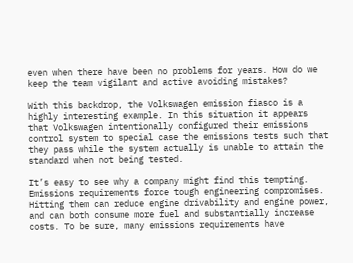even when there have been no problems for years. How do we keep the team vigilant and active avoiding mistakes?

With this backdrop, the Volkswagen emission fiasco is a highly interesting example. In this situation it appears that Volkswagen intentionally configured their emissions control system to special case the emissions tests such that they pass while the system actually is unable to attain the standard when not being tested.

It’s easy to see why a company might find this tempting.  Emissions requirements force tough engineering compromises. Hitting them can reduce engine drivability and engine power, and can both consume more fuel and substantially increase costs. To be sure, many emissions requirements have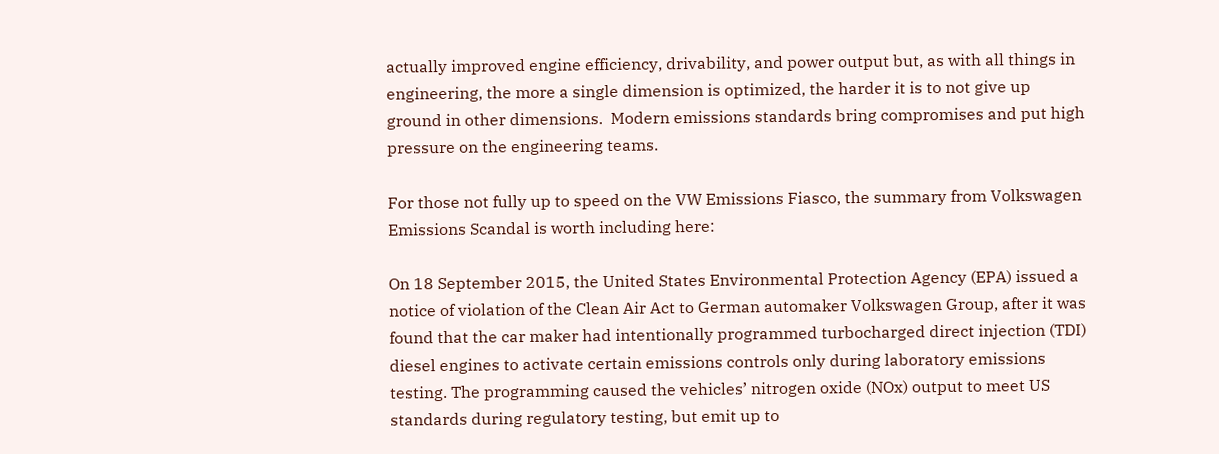actually improved engine efficiency, drivability, and power output but, as with all things in engineering, the more a single dimension is optimized, the harder it is to not give up ground in other dimensions.  Modern emissions standards bring compromises and put high pressure on the engineering teams.

For those not fully up to speed on the VW Emissions Fiasco, the summary from Volkswagen Emissions Scandal is worth including here:

On 18 September 2015, the United States Environmental Protection Agency (EPA) issued a notice of violation of the Clean Air Act to German automaker Volkswagen Group, after it was found that the car maker had intentionally programmed turbocharged direct injection (TDI) diesel engines to activate certain emissions controls only during laboratory emissions testing. The programming caused the vehicles’ nitrogen oxide (NOx) output to meet US standards during regulatory testing, but emit up to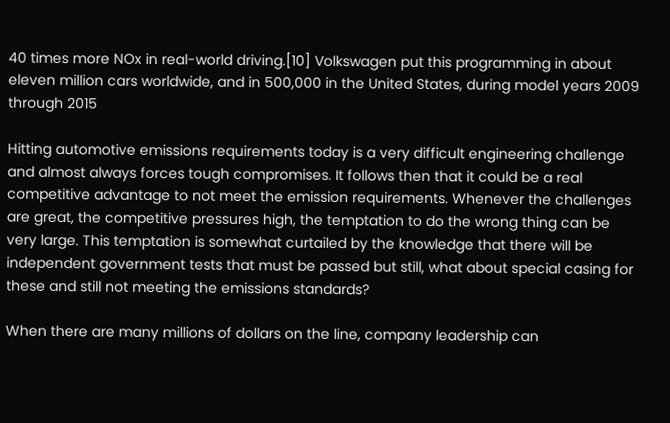40 times more NOx in real-world driving.[10] Volkswagen put this programming in about eleven million cars worldwide, and in 500,000 in the United States, during model years 2009 through 2015

Hitting automotive emissions requirements today is a very difficult engineering challenge and almost always forces tough compromises. It follows then that it could be a real competitive advantage to not meet the emission requirements. Whenever the challenges are great, the competitive pressures high, the temptation to do the wrong thing can be very large. This temptation is somewhat curtailed by the knowledge that there will be independent government tests that must be passed but still, what about special casing for these and still not meeting the emissions standards?

When there are many millions of dollars on the line, company leadership can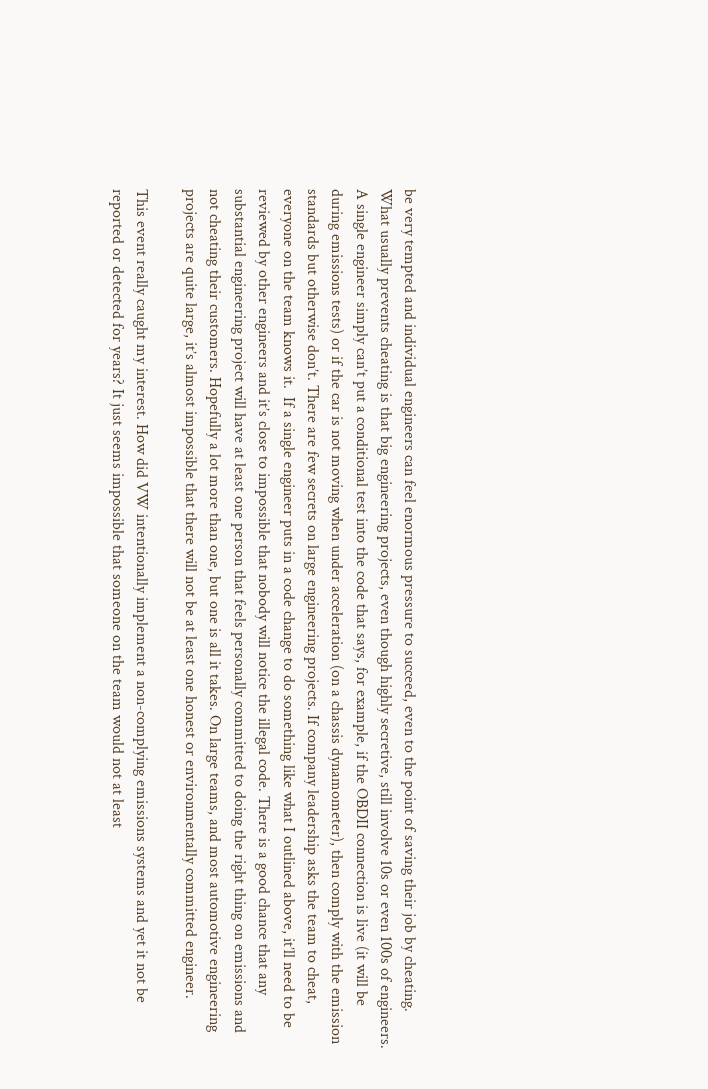be very tempted and individual engineers can feel enormous pressure to succeed, even to the point of saving their job by cheating. What usually prevents cheating is that big engineering projects, even though highly secretive, still involve 10s or even 100s of engineers. A single engineer simply can’t put a conditional test into the code that says, for example, if the OBDII connection is live (it will be during emissions tests) or if the car is not moving when under acceleration (on a chassis dynamometer), then comply with the emission standards but otherwise don’t. There are few secrets on large engineering projects. If company leadership asks the team to cheat, everyone on the team knows it.  If a single engineer puts in a code change to do something like what I outlined above, it’ll need to be reviewed by other engineers and it’s close to impossible that nobody will notice the illegal code. There is a good chance that any substantial engineering project will have at least one person that feels personally committed to doing the right thing on emissions and not cheating their customers. Hopefully a lot more than one, but one is all it takes. On large teams, and most automotive engineering projects are quite large, it’s almost impossible that there will not be at least one honest or environmentally committed engineer.

This event really caught my interest. How did VW intentionally implement a non-complying emissions systems and yet it not be reported or detected for years? It just seems impossible that someone on the team would not at least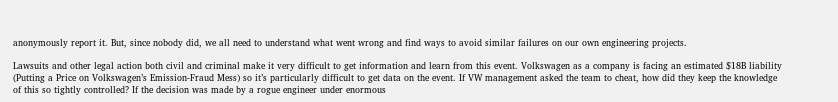anonymously report it. But, since nobody did, we all need to understand what went wrong and find ways to avoid similar failures on our own engineering projects.

Lawsuits and other legal action both civil and criminal make it very difficult to get information and learn from this event. Volkswagen as a company is facing an estimated $18B liability (Putting a Price on Volkswagen’s Emission-Fraud Mess) so it’s particularly difficult to get data on the event. If VW management asked the team to cheat, how did they keep the knowledge of this so tightly controlled? If the decision was made by a rogue engineer under enormous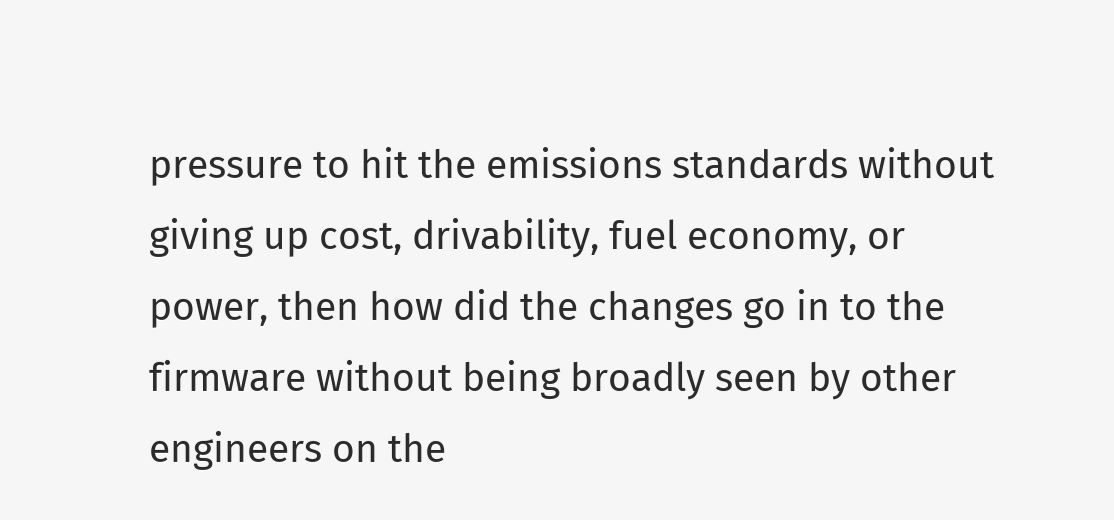pressure to hit the emissions standards without giving up cost, drivability, fuel economy, or power, then how did the changes go in to the firmware without being broadly seen by other engineers on the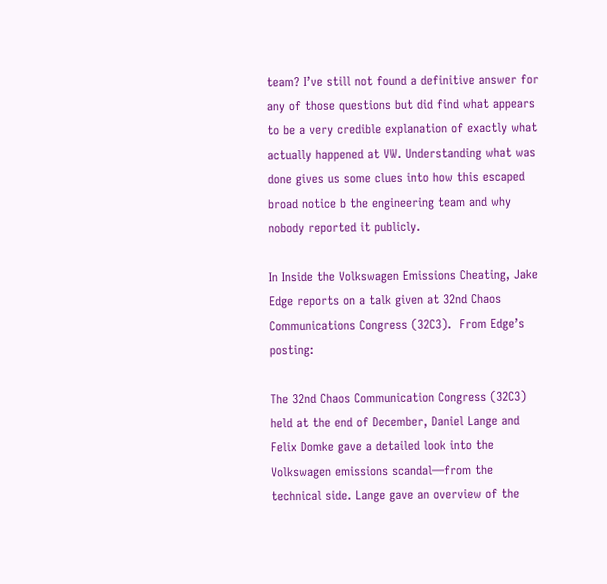team? I’ve still not found a definitive answer for any of those questions but did find what appears to be a very credible explanation of exactly what actually happened at VW. Understanding what was done gives us some clues into how this escaped broad notice b the engineering team and why nobody reported it publicly.

In Inside the Volkswagen Emissions Cheating, Jake Edge reports on a talk given at 32nd Chaos Communications Congress (32C3).  From Edge’s posting:

The 32nd Chaos Communication Congress (32C3) held at the end of December, Daniel Lange and Felix Domke gave a detailed look into the Volkswagen emissions scandal—from the technical side. Lange gave an overview of the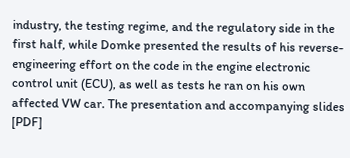industry, the testing regime, and the regulatory side in the first half, while Domke presented the results of his reverse-engineering effort on the code in the engine electronic control unit (ECU), as well as tests he ran on his own affected VW car. The presentation and accompanying slides [PDF]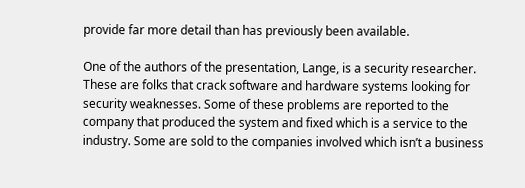provide far more detail than has previously been available.

One of the authors of the presentation, Lange, is a security researcher. These are folks that crack software and hardware systems looking for security weaknesses. Some of these problems are reported to the company that produced the system and fixed which is a service to the industry. Some are sold to the companies involved which isn’t a business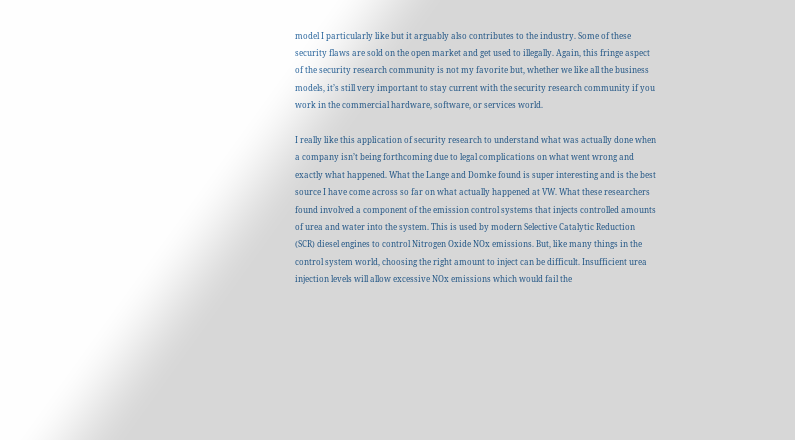model I particularly like but it arguably also contributes to the industry. Some of these security flaws are sold on the open market and get used to illegally. Again, this fringe aspect of the security research community is not my favorite but, whether we like all the business models, it’s still very important to stay current with the security research community if you work in the commercial hardware, software, or services world.

I really like this application of security research to understand what was actually done when a company isn’t being forthcoming due to legal complications on what went wrong and exactly what happened. What the Lange and Domke found is super interesting and is the best source I have come across so far on what actually happened at VW. What these researchers found involved a component of the emission control systems that injects controlled amounts of urea and water into the system. This is used by modern Selective Catalytic Reduction (SCR) diesel engines to control Nitrogen Oxide NOx emissions. But, like many things in the control system world, choosing the right amount to inject can be difficult. Insufficient urea injection levels will allow excessive NOx emissions which would fail the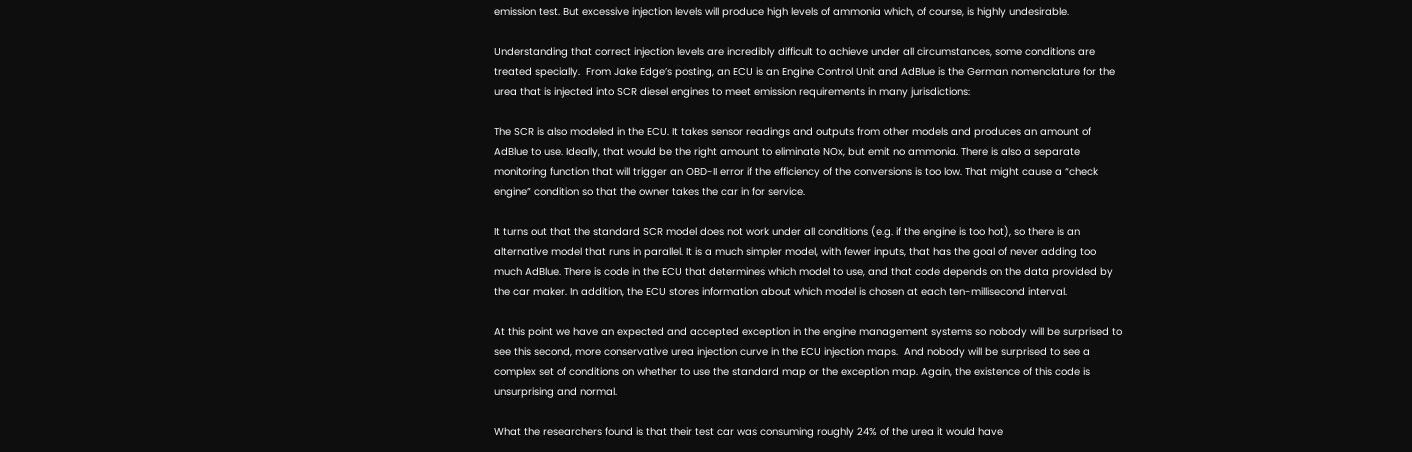emission test. But excessive injection levels will produce high levels of ammonia which, of course, is highly undesirable.

Understanding that correct injection levels are incredibly difficult to achieve under all circumstances, some conditions are treated specially.  From Jake Edge’s posting, an ECU is an Engine Control Unit and AdBlue is the German nomenclature for the urea that is injected into SCR diesel engines to meet emission requirements in many jurisdictions:

The SCR is also modeled in the ECU. It takes sensor readings and outputs from other models and produces an amount of AdBlue to use. Ideally, that would be the right amount to eliminate NOx, but emit no ammonia. There is also a separate monitoring function that will trigger an OBD-II error if the efficiency of the conversions is too low. That might cause a “check engine” condition so that the owner takes the car in for service.

It turns out that the standard SCR model does not work under all conditions (e.g. if the engine is too hot), so there is an alternative model that runs in parallel. It is a much simpler model, with fewer inputs, that has the goal of never adding too much AdBlue. There is code in the ECU that determines which model to use, and that code depends on the data provided by the car maker. In addition, the ECU stores information about which model is chosen at each ten-millisecond interval.

At this point we have an expected and accepted exception in the engine management systems so nobody will be surprised to see this second, more conservative urea injection curve in the ECU injection maps.  And nobody will be surprised to see a complex set of conditions on whether to use the standard map or the exception map. Again, the existence of this code is unsurprising and normal.

What the researchers found is that their test car was consuming roughly 24% of the urea it would have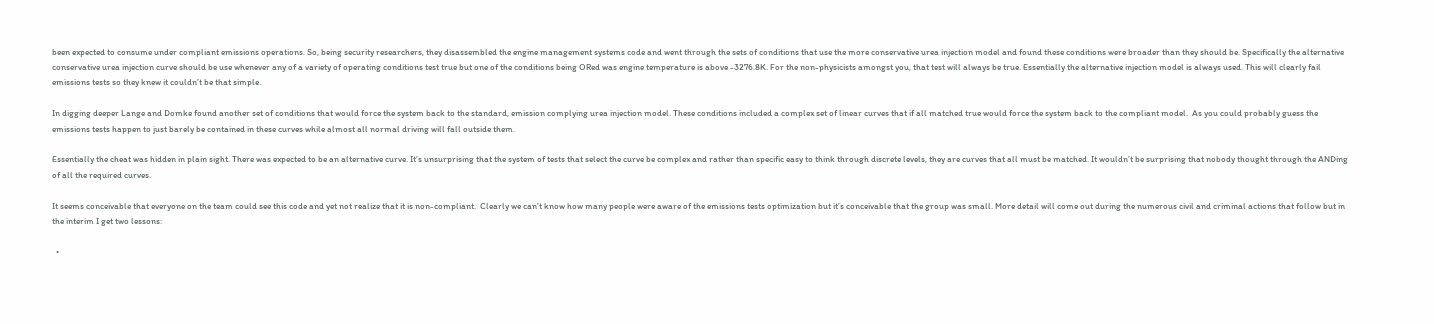been expected to consume under compliant emissions operations. So, being security researchers, they disassembled the engine management systems code and went through the sets of conditions that use the more conservative urea injection model and found these conditions were broader than they should be. Specifically the alternative conservative urea injection curve should be use whenever any of a variety of operating conditions test true but one of the conditions being ORed was engine temperature is above -3276.8K. For the non-physicists amongst you, that test will always be true. Essentially the alternative injection model is always used. This will clearly fail emissions tests so they knew it couldn’t be that simple.

In digging deeper Lange and Domke found another set of conditions that would force the system back to the standard, emission complying urea injection model. These conditions included a complex set of linear curves that if all matched true would force the system back to the compliant model.  As you could probably guess the emissions tests happen to just barely be contained in these curves while almost all normal driving will fall outside them.

Essentially the cheat was hidden in plain sight. There was expected to be an alternative curve. It’s unsurprising that the system of tests that select the curve be complex and rather than specific easy to think through discrete levels, they are curves that all must be matched. It wouldn’t be surprising that nobody thought through the ANDing of all the required curves.

It seems conceivable that everyone on the team could see this code and yet not realize that it is non-compliant.  Clearly we can’t know how many people were aware of the emissions tests optimization but it’s conceivable that the group was small. More detail will come out during the numerous civil and criminal actions that follow but in the interim I get two lessons:

  •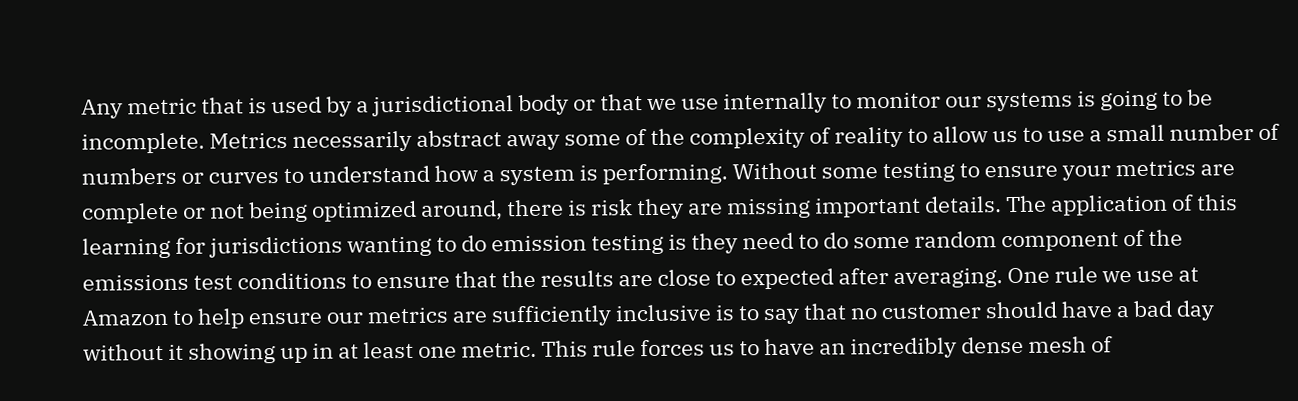Any metric that is used by a jurisdictional body or that we use internally to monitor our systems is going to be incomplete. Metrics necessarily abstract away some of the complexity of reality to allow us to use a small number of numbers or curves to understand how a system is performing. Without some testing to ensure your metrics are complete or not being optimized around, there is risk they are missing important details. The application of this learning for jurisdictions wanting to do emission testing is they need to do some random component of the emissions test conditions to ensure that the results are close to expected after averaging. One rule we use at Amazon to help ensure our metrics are sufficiently inclusive is to say that no customer should have a bad day without it showing up in at least one metric. This rule forces us to have an incredibly dense mesh of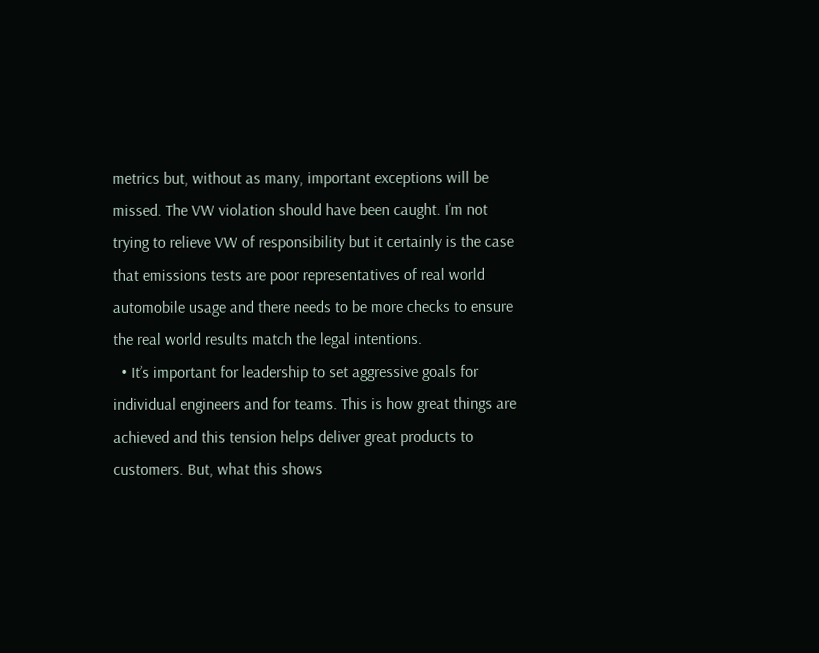metrics but, without as many, important exceptions will be missed. The VW violation should have been caught. I’m not trying to relieve VW of responsibility but it certainly is the case that emissions tests are poor representatives of real world automobile usage and there needs to be more checks to ensure the real world results match the legal intentions.
  • It’s important for leadership to set aggressive goals for individual engineers and for teams. This is how great things are achieved and this tension helps deliver great products to customers. But, what this shows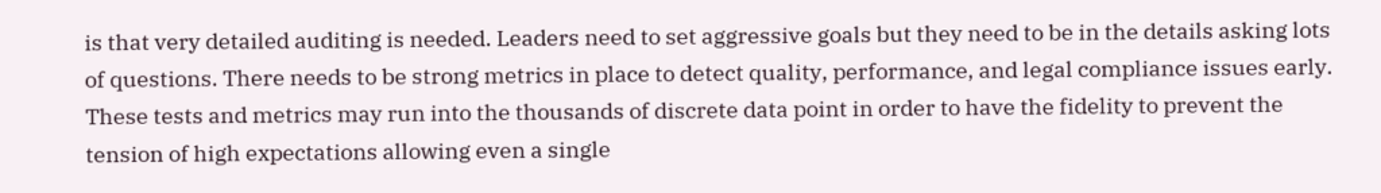is that very detailed auditing is needed. Leaders need to set aggressive goals but they need to be in the details asking lots of questions. There needs to be strong metrics in place to detect quality, performance, and legal compliance issues early. These tests and metrics may run into the thousands of discrete data point in order to have the fidelity to prevent the tension of high expectations allowing even a single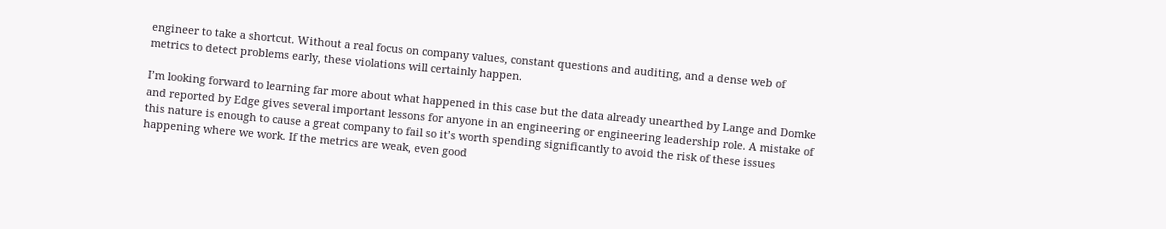engineer to take a shortcut. Without a real focus on company values, constant questions and auditing, and a dense web of metrics to detect problems early, these violations will certainly happen.

I’m looking forward to learning far more about what happened in this case but the data already unearthed by Lange and Domke and reported by Edge gives several important lessons for anyone in an engineering or engineering leadership role. A mistake of this nature is enough to cause a great company to fail so it’s worth spending significantly to avoid the risk of these issues happening where we work. If the metrics are weak, even good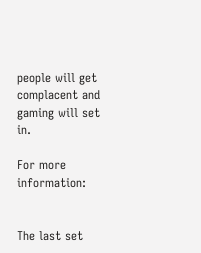people will get complacent and gaming will set in.

For more information:


The last set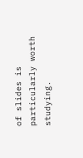of slides is particularly worth studying.